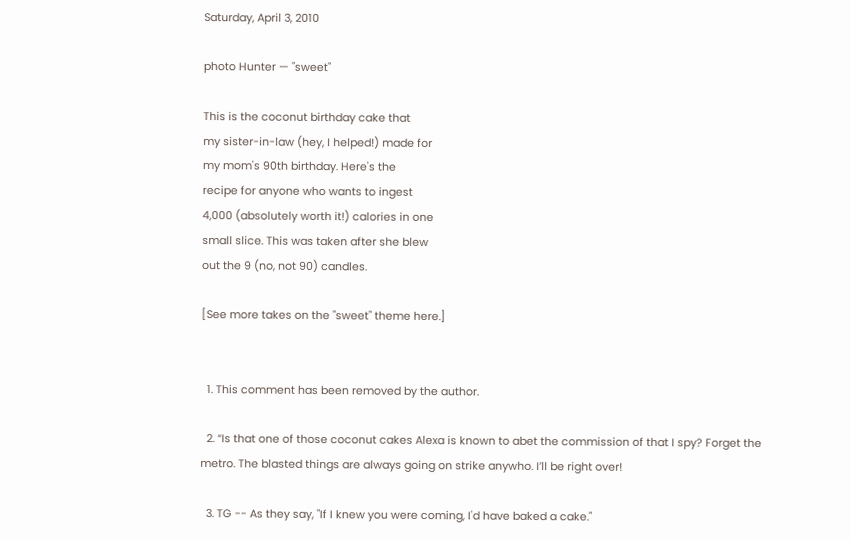Saturday, April 3, 2010

photo Hunter — "sweet"

This is the coconut birthday cake that
my sister-in-law (hey, I helped!) made for
my mom's 90th birthday. Here's the
recipe for anyone who wants to ingest
4,000 (absolutely worth it!) calories in one
small slice. This was taken after she blew
out the 9 (no, not 90) candles.

[See more takes on the "sweet" theme here.]


  1. This comment has been removed by the author.

  2. “Is that one of those coconut cakes Alexa is known to abet the commission of that I spy? Forget the metro. The blasted things are always going on strike anywho. I’ll be right over!

  3. TG -- As they say, "If I knew you were coming, I'd have baked a cake."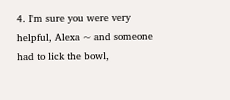4. I'm sure you were very helpful, Alexa ~ and someone had to lick the bowl,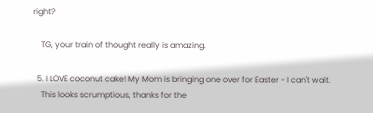right?

    TG, your train of thought really is amazing.

  5. I LOVE coconut cake! My Mom is bringing one over for Easter - I can't wait.
    This looks scrumptious, thanks for the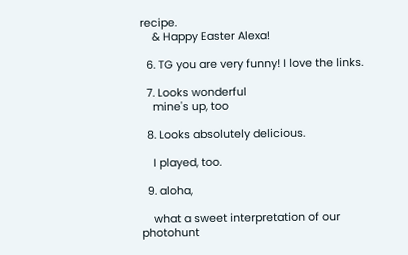recipe.
    & Happy Easter Alexa!

  6. TG you are very funny! I love the links.

  7. Looks wonderful
    mine's up, too

  8. Looks absolutely delicious.

    I played, too.

  9. aloha,

    what a sweet interpretation of our photohunt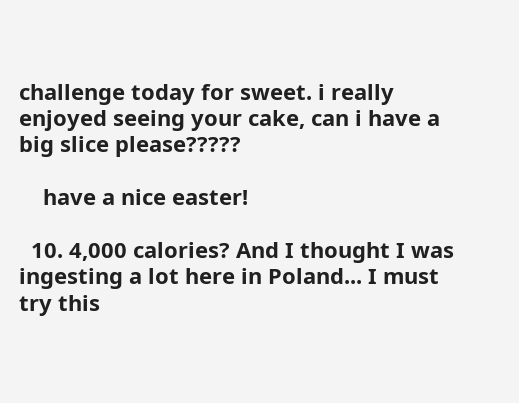challenge today for sweet. i really enjoyed seeing your cake, can i have a big slice please?????

    have a nice easter!

  10. 4,000 calories? And I thought I was ingesting a lot here in Poland... I must try this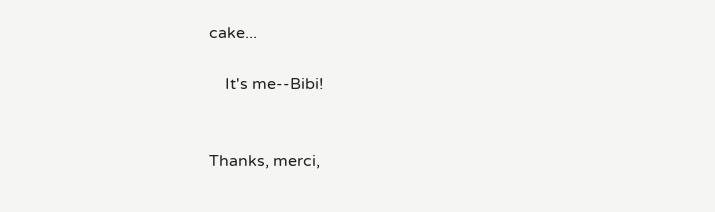cake...

    It's me--Bibi!


Thanks, merci,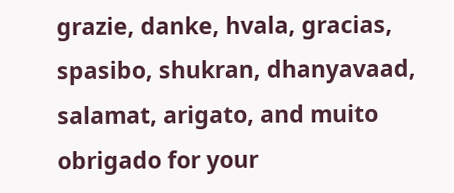grazie, danke, hvala, gracias, spasibo, shukran, dhanyavaad, salamat, arigato, and muito obrigado for your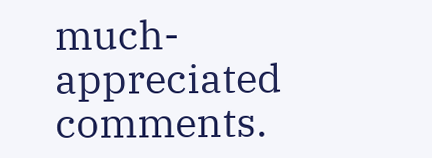much-appreciated comments.